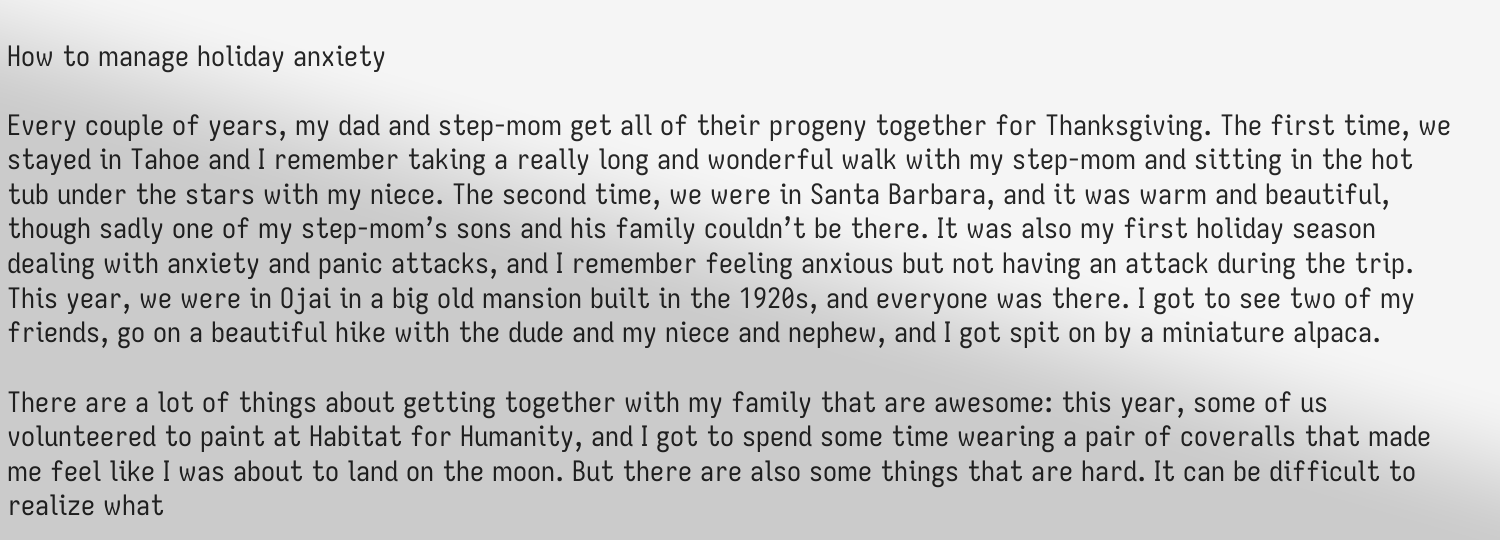How to manage holiday anxiety

Every couple of years, my dad and step-mom get all of their progeny together for Thanksgiving. The first time, we stayed in Tahoe and I remember taking a really long and wonderful walk with my step-mom and sitting in the hot tub under the stars with my niece. The second time, we were in Santa Barbara, and it was warm and beautiful, though sadly one of my step-mom’s sons and his family couldn’t be there. It was also my first holiday season dealing with anxiety and panic attacks, and I remember feeling anxious but not having an attack during the trip. This year, we were in Ojai in a big old mansion built in the 1920s, and everyone was there. I got to see two of my friends, go on a beautiful hike with the dude and my niece and nephew, and I got spit on by a miniature alpaca.

There are a lot of things about getting together with my family that are awesome: this year, some of us volunteered to paint at Habitat for Humanity, and I got to spend some time wearing a pair of coveralls that made me feel like I was about to land on the moon. But there are also some things that are hard. It can be difficult to realize what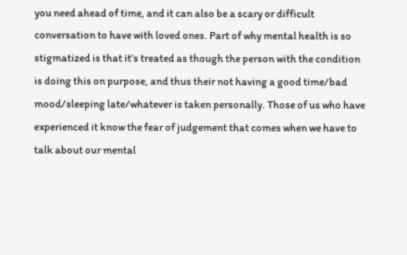you need ahead of time, and it can also be a scary or difficult conversation to have with loved ones. Part of why mental health is so stigmatized is that it’s treated as though the person with the condition is doing this on purpose, and thus their not having a good time/bad mood/sleeping late/whatever is taken personally. Those of us who have experienced it know the fear of judgement that comes when we have to talk about our mental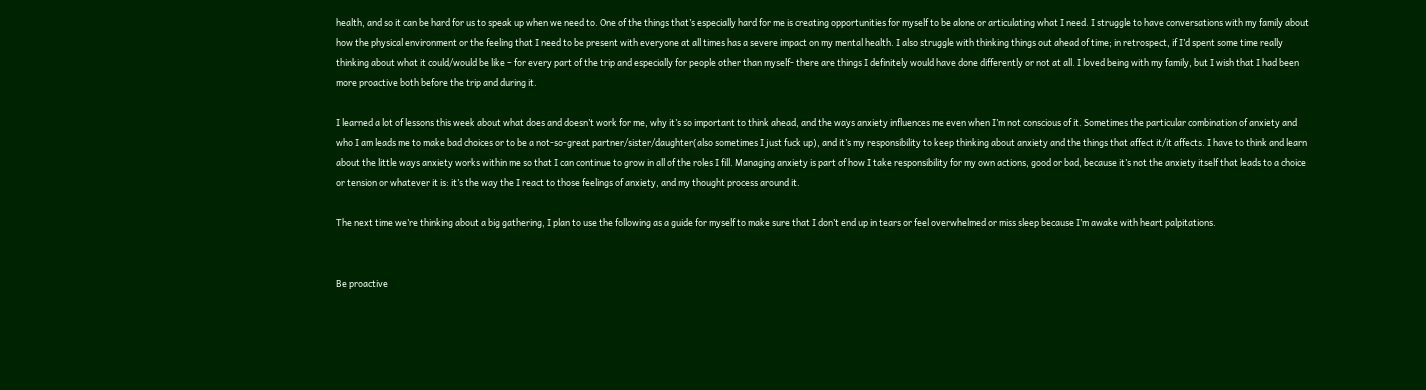health, and so it can be hard for us to speak up when we need to. One of the things that’s especially hard for me is creating opportunities for myself to be alone or articulating what I need. I struggle to have conversations with my family about how the physical environment or the feeling that I need to be present with everyone at all times has a severe impact on my mental health. I also struggle with thinking things out ahead of time; in retrospect, if I’d spent some time really thinking about what it could/would be like – for every part of the trip and especially for people other than myself- there are things I definitely would have done differently or not at all. I loved being with my family, but I wish that I had been more proactive both before the trip and during it.

I learned a lot of lessons this week about what does and doesn’t work for me, why it’s so important to think ahead, and the ways anxiety influences me even when I’m not conscious of it. Sometimes the particular combination of anxiety and who I am leads me to make bad choices or to be a not-so-great partner/sister/daughter(also sometimes I just fuck up), and it’s my responsibility to keep thinking about anxiety and the things that affect it/it affects. I have to think and learn about the little ways anxiety works within me so that I can continue to grow in all of the roles I fill. Managing anxiety is part of how I take responsibility for my own actions, good or bad, because it’s not the anxiety itself that leads to a choice or tension or whatever it is: it’s the way the I react to those feelings of anxiety, and my thought process around it.

The next time we’re thinking about a big gathering, I plan to use the following as a guide for myself to make sure that I don’t end up in tears or feel overwhelmed or miss sleep because I’m awake with heart palpitations.


Be proactive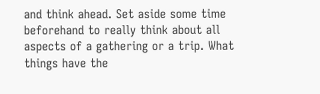and think ahead. Set aside some time beforehand to really think about all aspects of a gathering or a trip. What things have the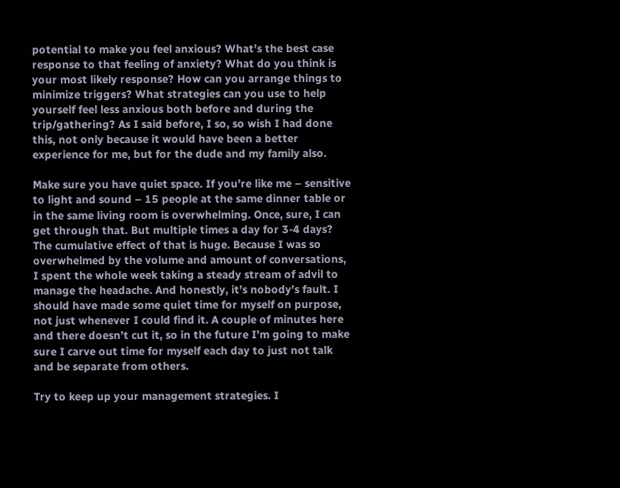potential to make you feel anxious? What’s the best case response to that feeling of anxiety? What do you think is your most likely response? How can you arrange things to minimize triggers? What strategies can you use to help yourself feel less anxious both before and during the trip/gathering? As I said before, I so, so wish I had done this, not only because it would have been a better experience for me, but for the dude and my family also.

Make sure you have quiet space. If you’re like me – sensitive to light and sound – 15 people at the same dinner table or in the same living room is overwhelming. Once, sure, I can get through that. But multiple times a day for 3-4 days? The cumulative effect of that is huge. Because I was so overwhelmed by the volume and amount of conversations, I spent the whole week taking a steady stream of advil to manage the headache. And honestly, it’s nobody’s fault. I should have made some quiet time for myself on purpose, not just whenever I could find it. A couple of minutes here and there doesn’t cut it, so in the future I’m going to make sure I carve out time for myself each day to just not talk and be separate from others.

Try to keep up your management strategies. I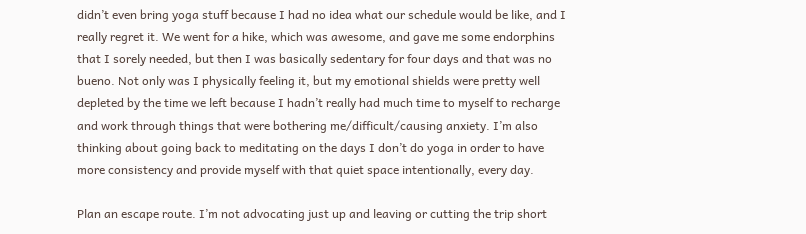didn’t even bring yoga stuff because I had no idea what our schedule would be like, and I really regret it. We went for a hike, which was awesome, and gave me some endorphins that I sorely needed, but then I was basically sedentary for four days and that was no bueno. Not only was I physically feeling it, but my emotional shields were pretty well depleted by the time we left because I hadn’t really had much time to myself to recharge and work through things that were bothering me/difficult/causing anxiety. I’m also thinking about going back to meditating on the days I don’t do yoga in order to have more consistency and provide myself with that quiet space intentionally, every day.

Plan an escape route. I’m not advocating just up and leaving or cutting the trip short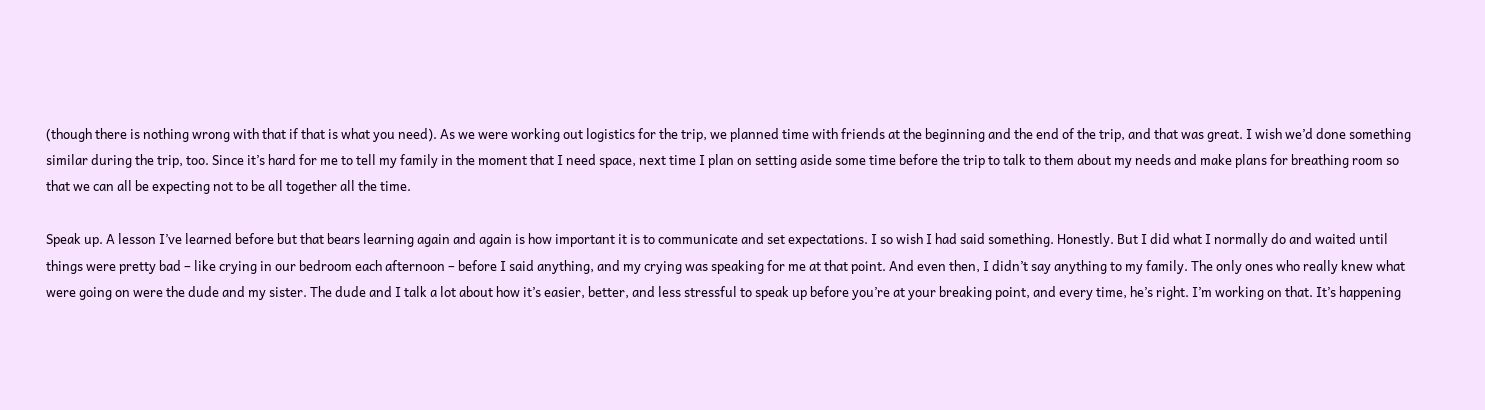(though there is nothing wrong with that if that is what you need). As we were working out logistics for the trip, we planned time with friends at the beginning and the end of the trip, and that was great. I wish we’d done something similar during the trip, too. Since it’s hard for me to tell my family in the moment that I need space, next time I plan on setting aside some time before the trip to talk to them about my needs and make plans for breathing room so that we can all be expecting not to be all together all the time.

Speak up. A lesson I’ve learned before but that bears learning again and again is how important it is to communicate and set expectations. I so wish I had said something. Honestly. But I did what I normally do and waited until things were pretty bad – like crying in our bedroom each afternoon – before I said anything, and my crying was speaking for me at that point. And even then, I didn’t say anything to my family. The only ones who really knew what were going on were the dude and my sister. The dude and I talk a lot about how it’s easier, better, and less stressful to speak up before you’re at your breaking point, and every time, he’s right. I’m working on that. It’s happening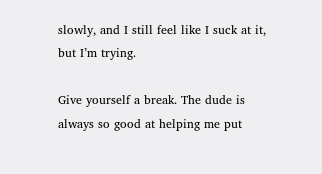slowly, and I still feel like I suck at it, but I’m trying.

Give yourself a break. The dude is always so good at helping me put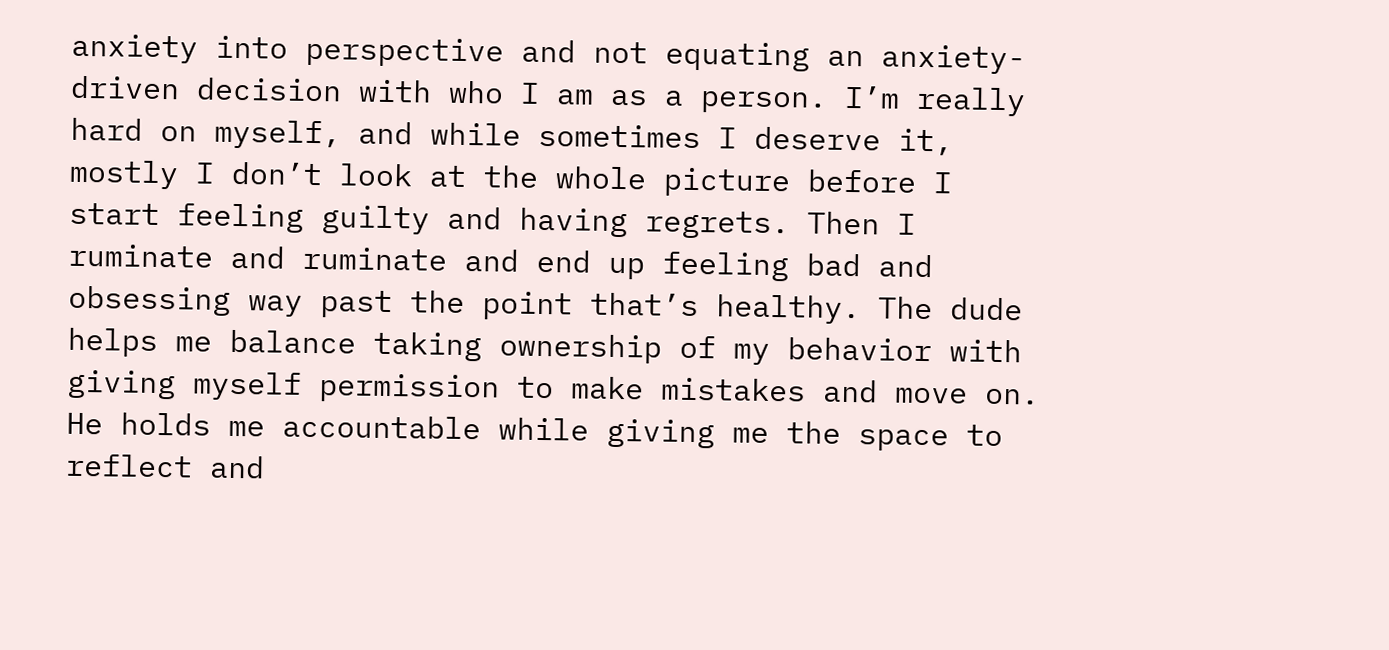anxiety into perspective and not equating an anxiety-driven decision with who I am as a person. I’m really hard on myself, and while sometimes I deserve it, mostly I don’t look at the whole picture before I start feeling guilty and having regrets. Then I ruminate and ruminate and end up feeling bad and obsessing way past the point that’s healthy. The dude helps me balance taking ownership of my behavior with giving myself permission to make mistakes and move on. He holds me accountable while giving me the space to reflect and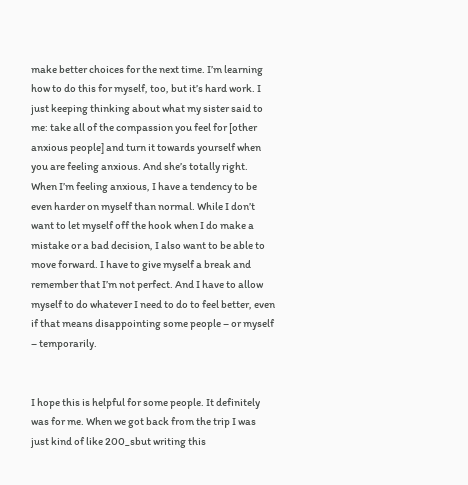make better choices for the next time. I’m learning how to do this for myself, too, but it’s hard work. I just keeping thinking about what my sister said to me: take all of the compassion you feel for [other anxious people] and turn it towards yourself when you are feeling anxious. And she’s totally right. When I’m feeling anxious, I have a tendency to be even harder on myself than normal. While I don’t want to let myself off the hook when I do make a mistake or a bad decision, I also want to be able to move forward. I have to give myself a break and remember that I’m not perfect. And I have to allow myself to do whatever I need to do to feel better, even if that means disappointing some people – or myself – temporarily.


I hope this is helpful for some people. It definitely was for me. When we got back from the trip I was just kind of like 200_sbut writing this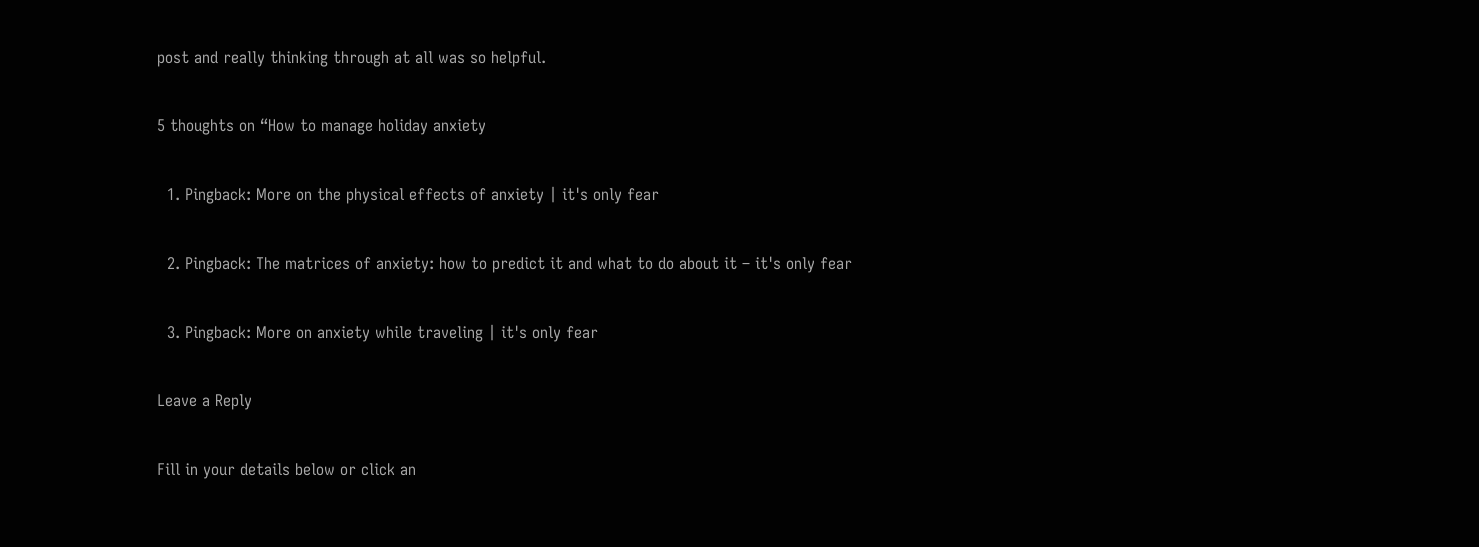post and really thinking through at all was so helpful.

5 thoughts on “How to manage holiday anxiety

  1. Pingback: More on the physical effects of anxiety | it's only fear

  2. Pingback: The matrices of anxiety: how to predict it and what to do about it – it's only fear

  3. Pingback: More on anxiety while traveling | it's only fear

Leave a Reply

Fill in your details below or click an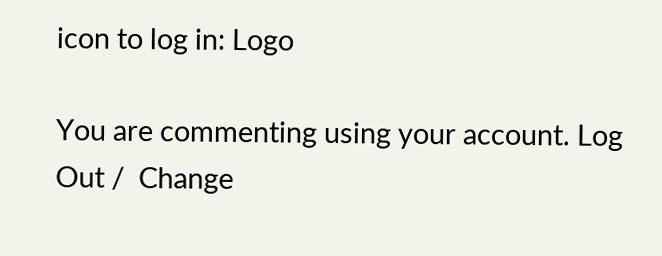icon to log in: Logo

You are commenting using your account. Log Out /  Change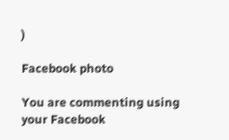)

Facebook photo

You are commenting using your Facebook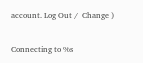account. Log Out /  Change )

Connecting to %s